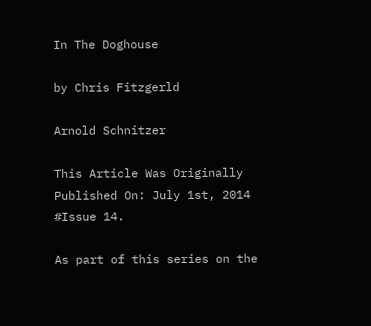In The Doghouse

by Chris Fitzgerld

Arnold Schnitzer

This Article Was Originally Published On: July 1st, 2014 #Issue 14.

As part of this series on the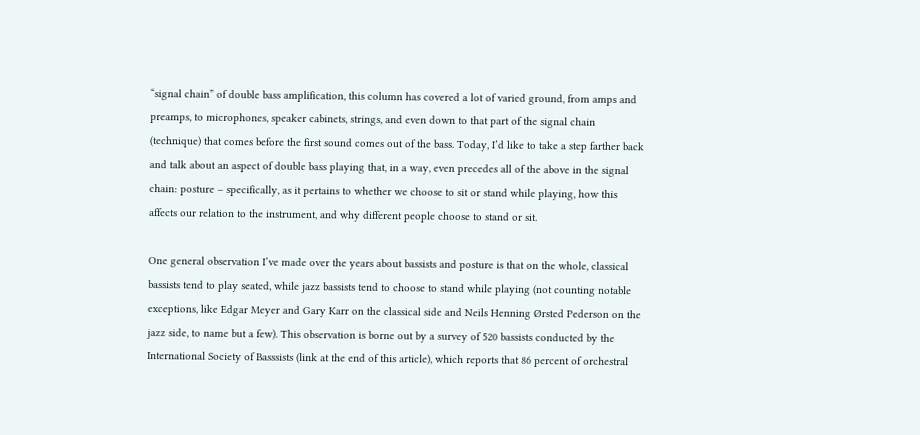“signal chain” of double bass amplification, this column has covered a lot of varied ground, from amps and preamps, to microphones, speaker cabinets, strings, and even down to that part of the signal chain (technique) that comes before the first sound comes out of the bass. Today, I’d like to take a step farther back and talk about an aspect of double bass playing that, in a way, even precedes all of the above in the signal chain: posture – specifically, as it pertains to whether we choose to sit or stand while playing, how this affects our relation to the instrument, and why different people choose to stand or sit.

One general observation I’ve made over the years about bassists and posture is that on the whole, classical bassists tend to play seated, while jazz bassists tend to choose to stand while playing (not counting notable exceptions, like Edgar Meyer and Gary Karr on the classical side and Neils Henning Ørsted Pederson on the jazz side, to name but a few). This observation is borne out by a survey of 520 bassists conducted by the International Society of Basssists (link at the end of this article), which reports that 86 percent of orchestral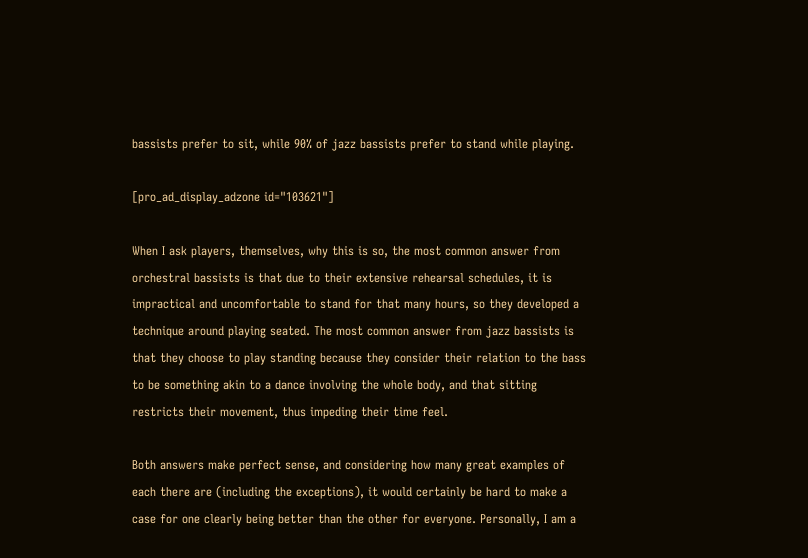bassists prefer to sit, while 90% of jazz bassists prefer to stand while playing.

[pro_ad_display_adzone id="103621"]

When I ask players, themselves, why this is so, the most common answer from orchestral bassists is that due to their extensive rehearsal schedules, it is impractical and uncomfortable to stand for that many hours, so they developed a technique around playing seated. The most common answer from jazz bassists is that they choose to play standing because they consider their relation to the bass to be something akin to a dance involving the whole body, and that sitting restricts their movement, thus impeding their time feel.

Both answers make perfect sense, and considering how many great examples of each there are (including the exceptions), it would certainly be hard to make a case for one clearly being better than the other for everyone. Personally, I am a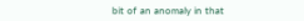bit of an anomaly in that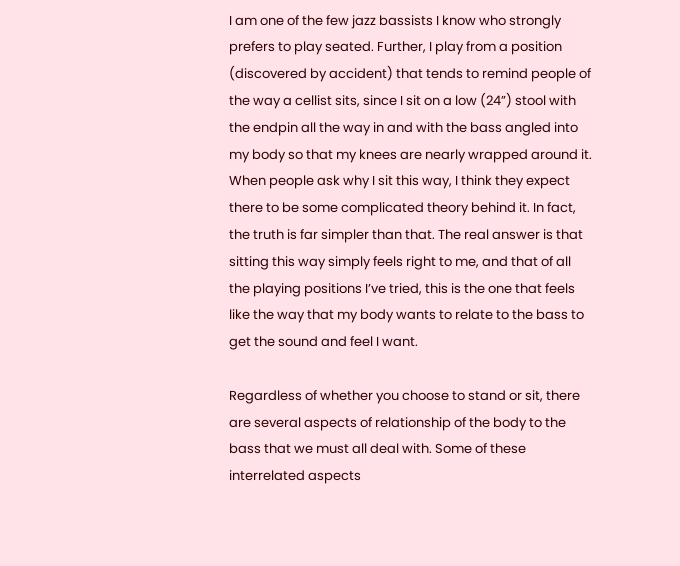I am one of the few jazz bassists I know who strongly prefers to play seated. Further, I play from a position (discovered by accident) that tends to remind people of the way a cellist sits, since I sit on a low (24”) stool with the endpin all the way in and with the bass angled into my body so that my knees are nearly wrapped around it. When people ask why I sit this way, I think they expect there to be some complicated theory behind it. In fact, the truth is far simpler than that. The real answer is that sitting this way simply feels right to me, and that of all the playing positions I’ve tried, this is the one that feels like the way that my body wants to relate to the bass to get the sound and feel I want.

Regardless of whether you choose to stand or sit, there are several aspects of relationship of the body to the bass that we must all deal with. Some of these interrelated aspects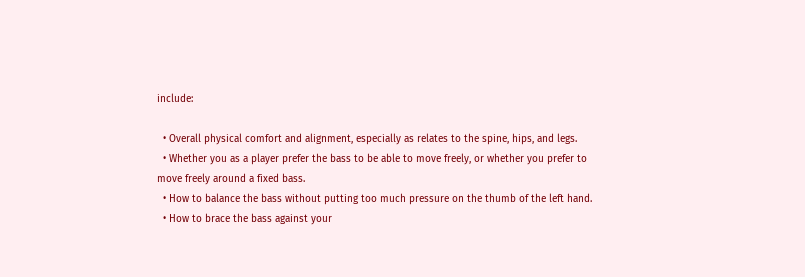include:

  • Overall physical comfort and alignment, especially as relates to the spine, hips, and legs.
  • Whether you as a player prefer the bass to be able to move freely, or whether you prefer to move freely around a fixed bass.
  • How to balance the bass without putting too much pressure on the thumb of the left hand.
  • How to brace the bass against your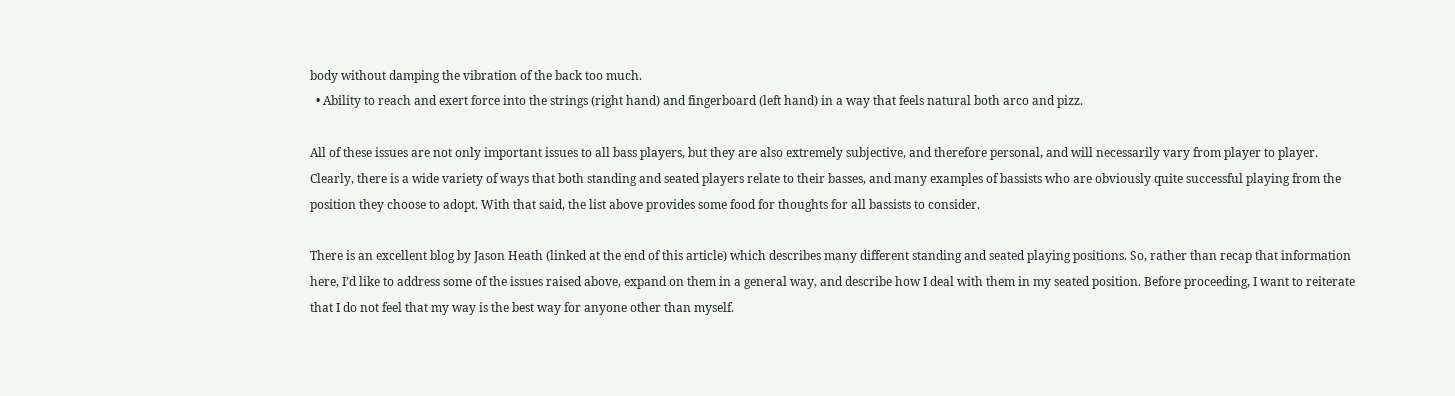body without damping the vibration of the back too much.
  • Ability to reach and exert force into the strings (right hand) and fingerboard (left hand) in a way that feels natural both arco and pizz.

All of these issues are not only important issues to all bass players, but they are also extremely subjective, and therefore personal, and will necessarily vary from player to player. Clearly, there is a wide variety of ways that both standing and seated players relate to their basses, and many examples of bassists who are obviously quite successful playing from the position they choose to adopt. With that said, the list above provides some food for thoughts for all bassists to consider.

There is an excellent blog by Jason Heath (linked at the end of this article) which describes many different standing and seated playing positions. So, rather than recap that information here, I’d like to address some of the issues raised above, expand on them in a general way, and describe how I deal with them in my seated position. Before proceeding, I want to reiterate that I do not feel that my way is the best way for anyone other than myself.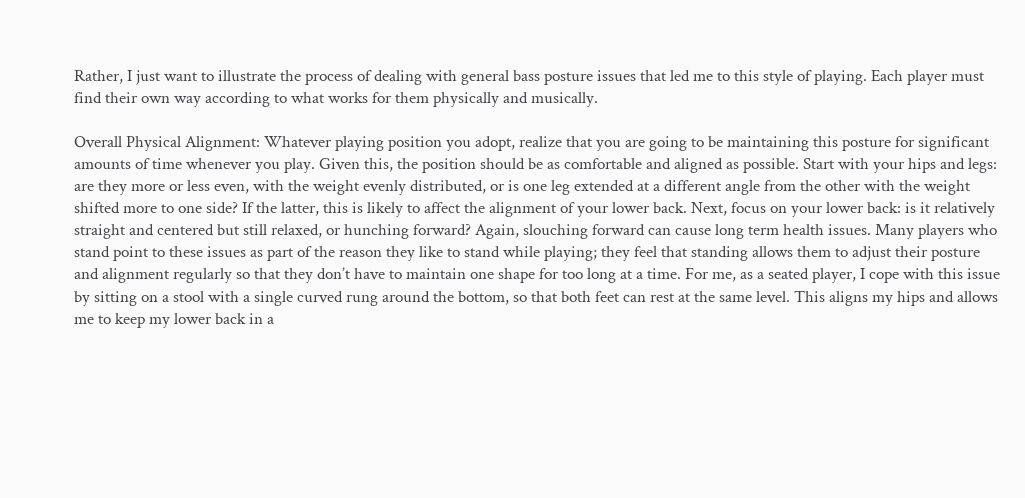Rather, I just want to illustrate the process of dealing with general bass posture issues that led me to this style of playing. Each player must find their own way according to what works for them physically and musically.

Overall Physical Alignment: Whatever playing position you adopt, realize that you are going to be maintaining this posture for significant amounts of time whenever you play. Given this, the position should be as comfortable and aligned as possible. Start with your hips and legs: are they more or less even, with the weight evenly distributed, or is one leg extended at a different angle from the other with the weight shifted more to one side? If the latter, this is likely to affect the alignment of your lower back. Next, focus on your lower back: is it relatively straight and centered but still relaxed, or hunching forward? Again, slouching forward can cause long term health issues. Many players who stand point to these issues as part of the reason they like to stand while playing; they feel that standing allows them to adjust their posture and alignment regularly so that they don’t have to maintain one shape for too long at a time. For me, as a seated player, I cope with this issue by sitting on a stool with a single curved rung around the bottom, so that both feet can rest at the same level. This aligns my hips and allows me to keep my lower back in a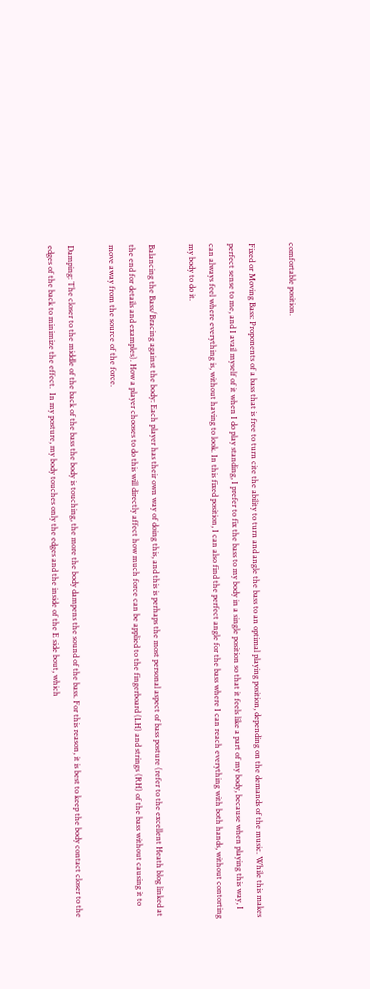comfortable position.

Fixed or Moving Bass: Proponents of a bass that is free to turn cite the ability to turn and angle the bass to an optimal playing position, depending on the demands of the music. While this makes perfect sense to me, and I avail myself of it when I do play standing, I prefer to fix the bass to my body in a single position so that it feels like a part of my body, because when playing this way, I can always feel where everything is, without having to look. In this fixed position, I can also find the perfect angle for the bass where I can reach everything with both hands, without contorting my body to do it.

Balancing the Bass/Bracing against the body: Each player has their own way of doing this, and this is perhaps the most personal aspect of bass posture (refer to the excellent Heath blog linked at the end for details and examples). How a player chooses to do this will directly affect how much force can be applied to the fingerboard (LH) and strings (RH) of the bass without causing it to move away from the source of the force.

Damping: The closer to the middle of the back of the bass the body is touching, the more the body dampens the sound of the bass. For this reason, it is best to keep the body contact closer to the edges of the back to minimize the effect.  In my posture, my body touches only the edges and the inside of the E side bout, which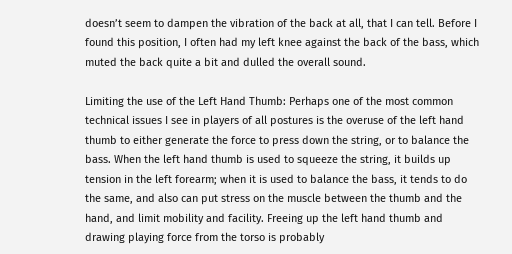doesn’t seem to dampen the vibration of the back at all, that I can tell. Before I found this position, I often had my left knee against the back of the bass, which muted the back quite a bit and dulled the overall sound.

Limiting the use of the Left Hand Thumb: Perhaps one of the most common technical issues I see in players of all postures is the overuse of the left hand thumb to either generate the force to press down the string, or to balance the bass. When the left hand thumb is used to squeeze the string, it builds up tension in the left forearm; when it is used to balance the bass, it tends to do the same, and also can put stress on the muscle between the thumb and the hand, and limit mobility and facility. Freeing up the left hand thumb and drawing playing force from the torso is probably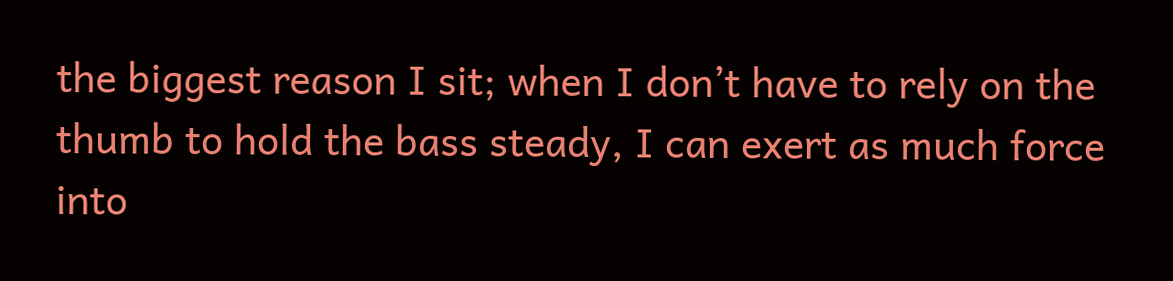the biggest reason I sit; when I don’t have to rely on the thumb to hold the bass steady, I can exert as much force into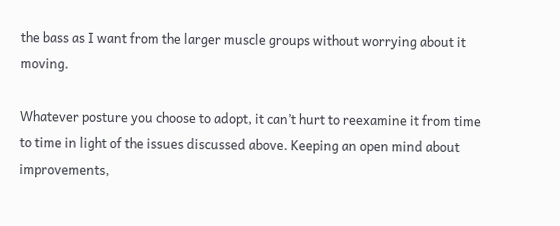the bass as I want from the larger muscle groups without worrying about it moving.

Whatever posture you choose to adopt, it can’t hurt to reexamine it from time to time in light of the issues discussed above. Keeping an open mind about improvements,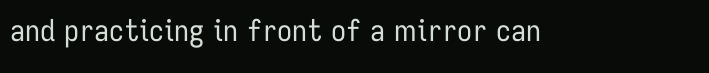and practicing in front of a mirror can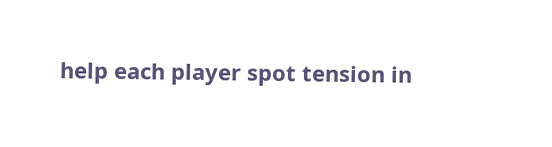help each player spot tension in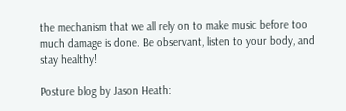the mechanism that we all rely on to make music before too much damage is done. Be observant, listen to your body, and stay healthy!

Posture blog by Jason Heath: